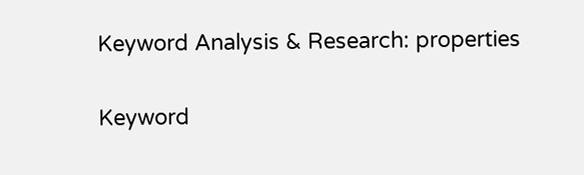Keyword Analysis & Research: properties

Keyword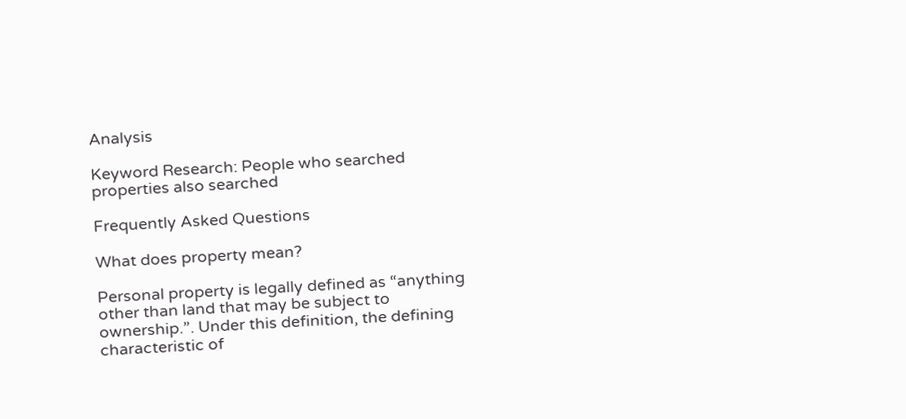Analysis

Keyword Research: People who searched properties also searched

Frequently Asked Questions

What does property mean?

Personal property is legally defined as “anything other than land that may be subject to ownership.”. Under this definition, the defining characteristic of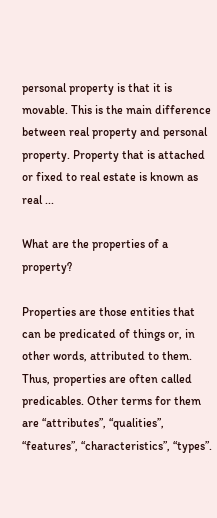personal property is that it is movable. This is the main difference between real property and personal property. Property that is attached or fixed to real estate is known as real ...

What are the properties of a property?

Properties are those entities that can be predicated of things or, in other words, attributed to them. Thus, properties are often called predicables. Other terms for them are “attributes”, “qualities”, “features”, “characteristics”, “types”.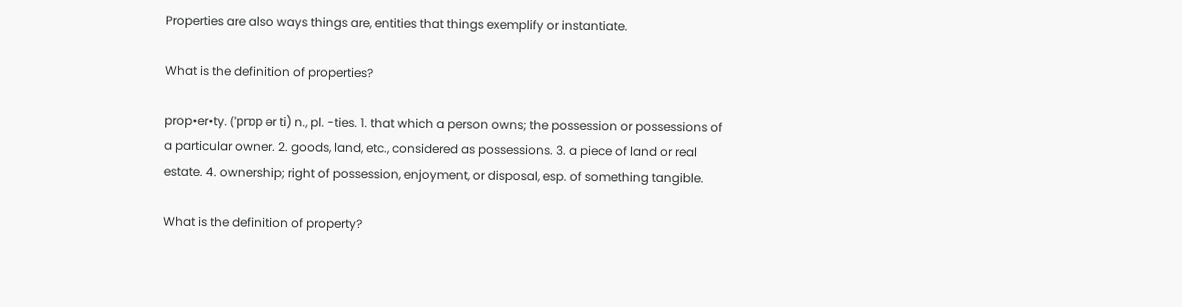Properties are also ways things are, entities that things exemplify or instantiate.

What is the definition of properties?

prop•er•ty. (ˈprɒp ər ti) n., pl. -ties. 1. that which a person owns; the possession or possessions of a particular owner. 2. goods, land, etc., considered as possessions. 3. a piece of land or real estate. 4. ownership; right of possession, enjoyment, or disposal, esp. of something tangible.

What is the definition of property?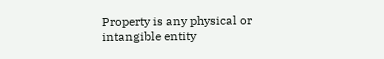Property is any physical or intangible entity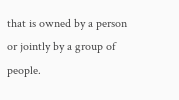that is owned by a person or jointly by a group of people.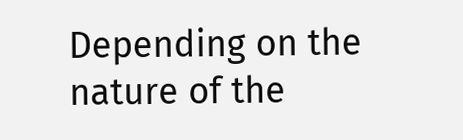Depending on the nature of the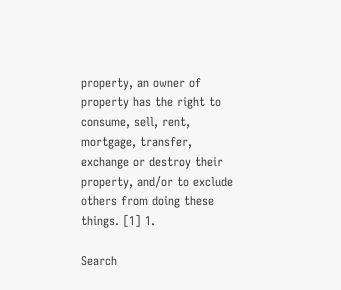property, an owner of property has the right to consume, sell, rent, mortgage, transfer, exchange or destroy their property, and/or to exclude others from doing these things. [1] 1.

Search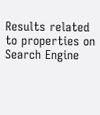Results related to properties on Search Engine